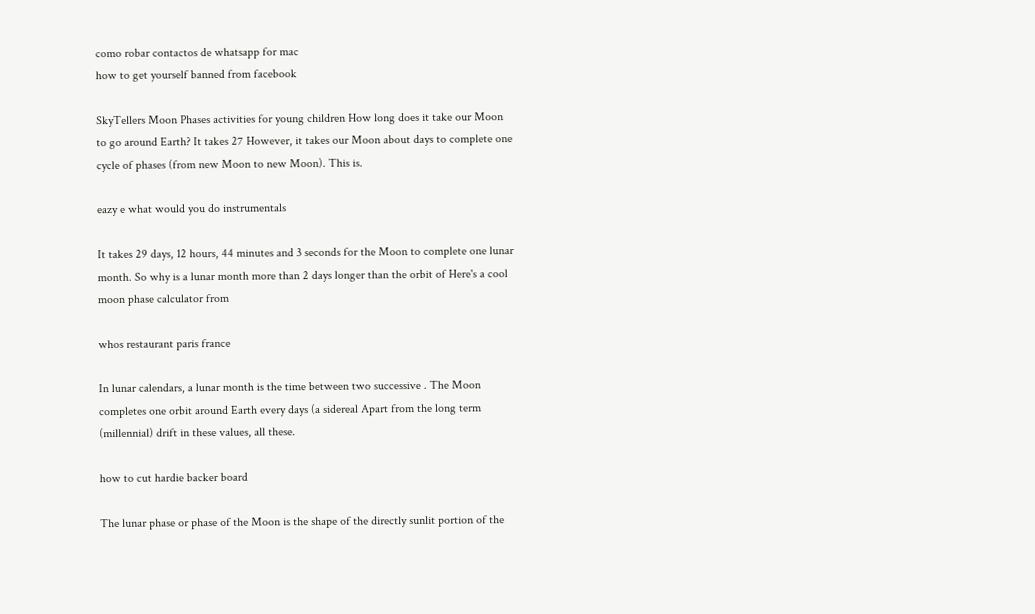como robar contactos de whatsapp for mac
how to get yourself banned from facebook

SkyTellers Moon Phases activities for young children How long does it take our Moon to go around Earth? It takes 27 However, it takes our Moon about days to complete one cycle of phases (from new Moon to new Moon). This is.

eazy e what would you do instrumentals

It takes 29 days, 12 hours, 44 minutes and 3 seconds for the Moon to complete one lunar month. So why is a lunar month more than 2 days longer than the orbit of Here's a cool moon phase calculator from

whos restaurant paris france

In lunar calendars, a lunar month is the time between two successive . The Moon completes one orbit around Earth every days (a sidereal Apart from the long term (millennial) drift in these values, all these.

how to cut hardie backer board

The lunar phase or phase of the Moon is the shape of the directly sunlit portion of the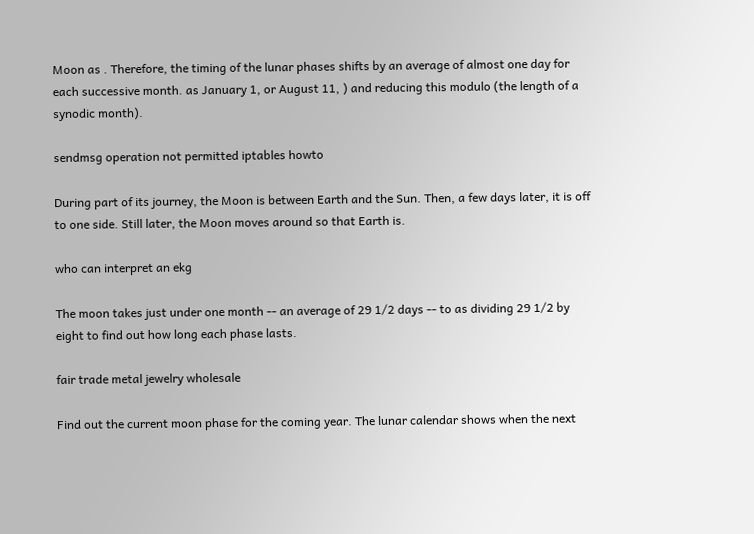Moon as . Therefore, the timing of the lunar phases shifts by an average of almost one day for each successive month. as January 1, or August 11, ) and reducing this modulo (the length of a synodic month).

sendmsg operation not permitted iptables howto

During part of its journey, the Moon is between Earth and the Sun. Then, a few days later, it is off to one side. Still later, the Moon moves around so that Earth is.

who can interpret an ekg

The moon takes just under one month -- an average of 29 1/2 days -- to as dividing 29 1/2 by eight to find out how long each phase lasts.

fair trade metal jewelry wholesale

Find out the current moon phase for the coming year. The lunar calendar shows when the next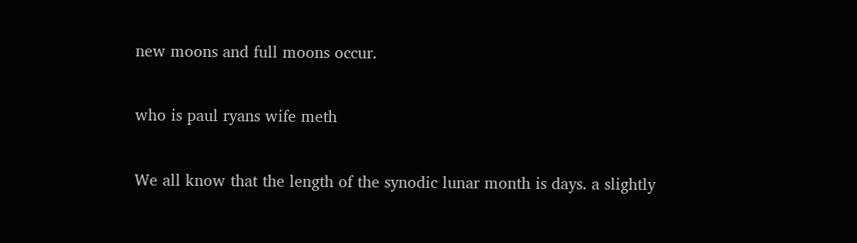new moons and full moons occur.

who is paul ryans wife meth

We all know that the length of the synodic lunar month is days. a slightly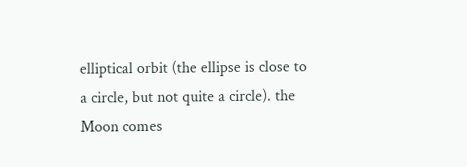elliptical orbit (the ellipse is close to a circle, but not quite a circle). the Moon comes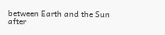between Earth and the Sun after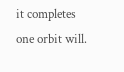it completes one orbit will.